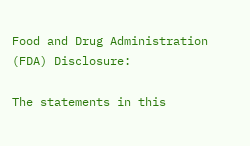Food and Drug Administration (FDA) Disclosure:

The statements in this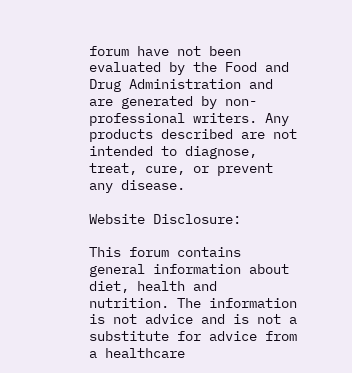forum have not been evaluated by the Food and Drug Administration and are generated by non-professional writers. Any products described are not intended to diagnose, treat, cure, or prevent any disease.

Website Disclosure:

This forum contains general information about diet, health and nutrition. The information is not advice and is not a substitute for advice from a healthcare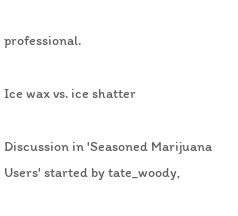professional.

Ice wax vs. ice shatter

Discussion in 'Seasoned Marijuana Users' started by tate_woody,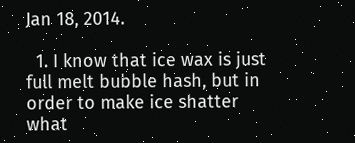Jan 18, 2014.

  1. I know that ice wax is just full melt bubble hash, but in order to make ice shatter what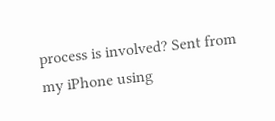process is involved? Sent from my iPhone using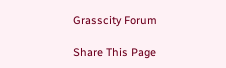Grasscity Forum

Share This Page